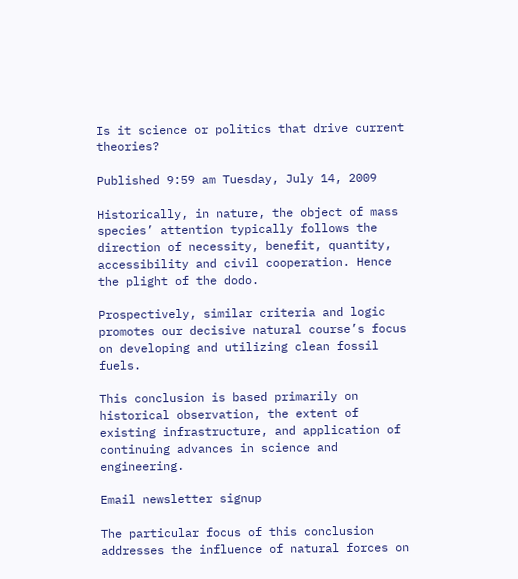Is it science or politics that drive current theories?

Published 9:59 am Tuesday, July 14, 2009

Historically, in nature, the object of mass species’ attention typically follows the direction of necessity, benefit, quantity, accessibility and civil cooperation. Hence the plight of the dodo.

Prospectively, similar criteria and logic promotes our decisive natural course’s focus on developing and utilizing clean fossil fuels.

This conclusion is based primarily on historical observation, the extent of existing infrastructure, and application of continuing advances in science and engineering.

Email newsletter signup

The particular focus of this conclusion addresses the influence of natural forces on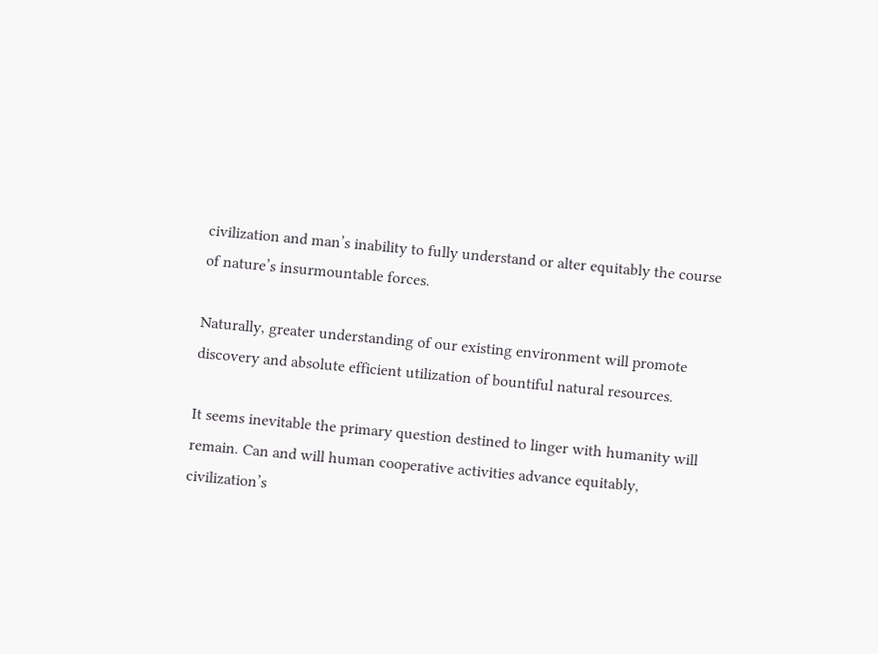civilization and man’s inability to fully understand or alter equitably the course of nature’s insurmountable forces.

Naturally, greater understanding of our existing environment will promote discovery and absolute efficient utilization of bountiful natural resources.

It seems inevitable the primary question destined to linger with humanity will remain. Can and will human cooperative activities advance equitably, civilization’s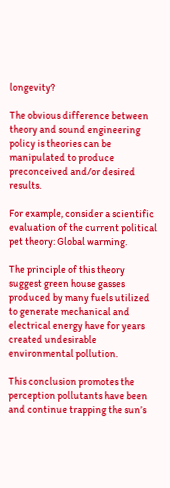longevity?

The obvious difference between theory and sound engineering policy is theories can be manipulated to produce preconceived and/or desired results.

For example, consider a scientific evaluation of the current political pet theory: Global warming.

The principle of this theory suggest green house gasses produced by many fuels utilized to generate mechanical and electrical energy have for years created undesirable environmental pollution.

This conclusion promotes the perception pollutants have been and continue trapping the sun’s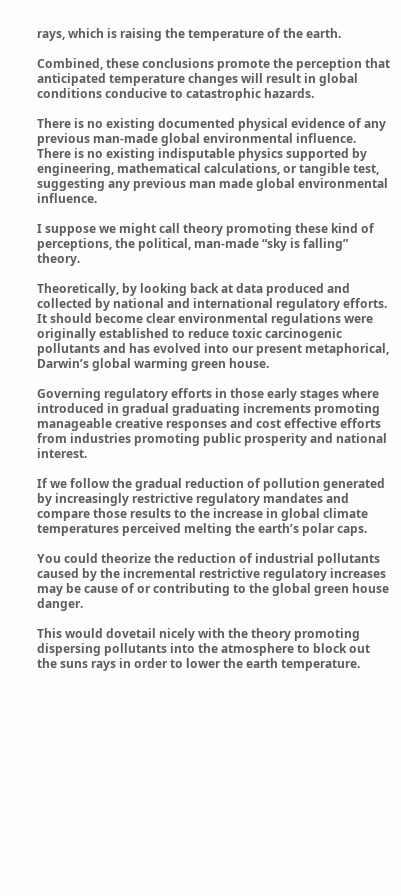rays, which is raising the temperature of the earth.

Combined, these conclusions promote the perception that anticipated temperature changes will result in global conditions conducive to catastrophic hazards.

There is no existing documented physical evidence of any previous man-made global environmental influence. There is no existing indisputable physics supported by engineering, mathematical calculations, or tangible test, suggesting any previous man made global environmental influence.

I suppose we might call theory promoting these kind of perceptions, the political, man-made “sky is falling” theory.

Theoretically, by looking back at data produced and collected by national and international regulatory efforts. It should become clear environmental regulations were originally established to reduce toxic carcinogenic pollutants and has evolved into our present metaphorical, Darwin’s global warming green house.

Governing regulatory efforts in those early stages where introduced in gradual graduating increments promoting manageable creative responses and cost effective efforts from industries promoting public prosperity and national interest.

If we follow the gradual reduction of pollution generated by increasingly restrictive regulatory mandates and compare those results to the increase in global climate temperatures perceived melting the earth’s polar caps.

You could theorize the reduction of industrial pollutants caused by the incremental restrictive regulatory increases may be cause of or contributing to the global green house danger.

This would dovetail nicely with the theory promoting dispersing pollutants into the atmosphere to block out the suns rays in order to lower the earth temperature.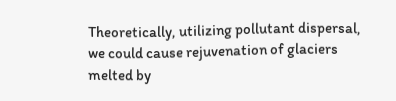Theoretically, utilizing pollutant dispersal, we could cause rejuvenation of glaciers melted by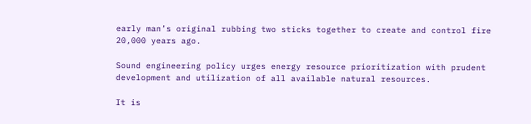early man’s original rubbing two sticks together to create and control fire 20,000 years ago.

Sound engineering policy urges energy resource prioritization with prudent development and utilization of all available natural resources.

It is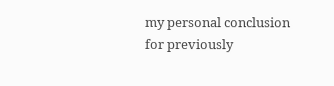my personal conclusion for previously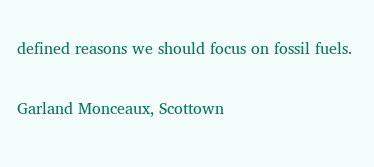defined reasons we should focus on fossil fuels.

Garland Monceaux, Scottown